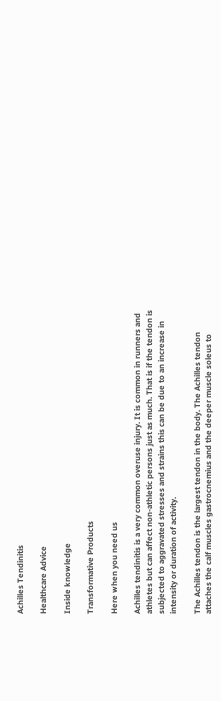Achilles Tendinitis

Healthcare Advice

Inside knowledge

Transformative Products

Here when you need us

Achilles tendinitis is a very common overuse injury. It is common in runners and athletes but can affect non-athletic persons just as much. That is if the tendon is subjected to aggravated stresses and strains this can be due to an increase in intensity or duration of activity.

The Achilles tendon is the largest tendon in the body. The Achilles tendon attaches the calf muscles gastrocnemius and the deeper muscle soleus to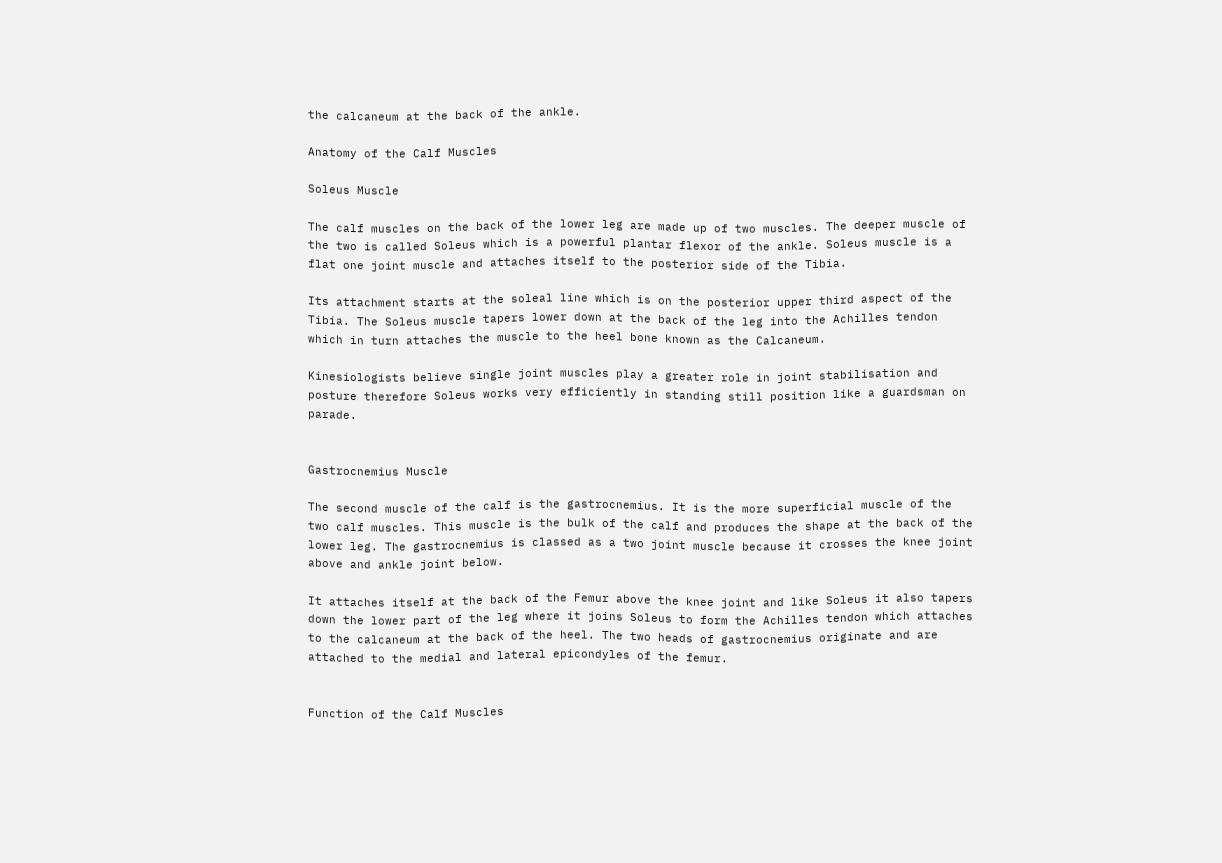the calcaneum at the back of the ankle.

Anatomy of the Calf Muscles

Soleus Muscle

The calf muscles on the back of the lower leg are made up of two muscles. The deeper muscle of the two is called Soleus which is a powerful plantar flexor of the ankle. Soleus muscle is a flat one joint muscle and attaches itself to the posterior side of the Tibia.

Its attachment starts at the soleal line which is on the posterior upper third aspect of the Tibia. The Soleus muscle tapers lower down at the back of the leg into the Achilles tendon which in turn attaches the muscle to the heel bone known as the Calcaneum.

Kinesiologists believe single joint muscles play a greater role in joint stabilisation and posture therefore Soleus works very efficiently in standing still position like a guardsman on parade.


Gastrocnemius Muscle

The second muscle of the calf is the gastrocnemius. It is the more superficial muscle of the two calf muscles. This muscle is the bulk of the calf and produces the shape at the back of the lower leg. The gastrocnemius is classed as a two joint muscle because it crosses the knee joint above and ankle joint below.

It attaches itself at the back of the Femur above the knee joint and like Soleus it also tapers down the lower part of the leg where it joins Soleus to form the Achilles tendon which attaches to the calcaneum at the back of the heel. The two heads of gastrocnemius originate and are attached to the medial and lateral epicondyles of the femur.


Function of the Calf Muscles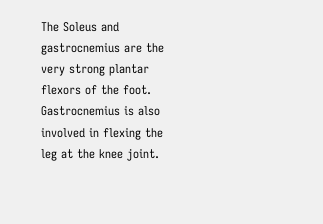The Soleus and gastrocnemius are the very strong plantar flexors of the foot. Gastrocnemius is also involved in flexing the leg at the knee joint.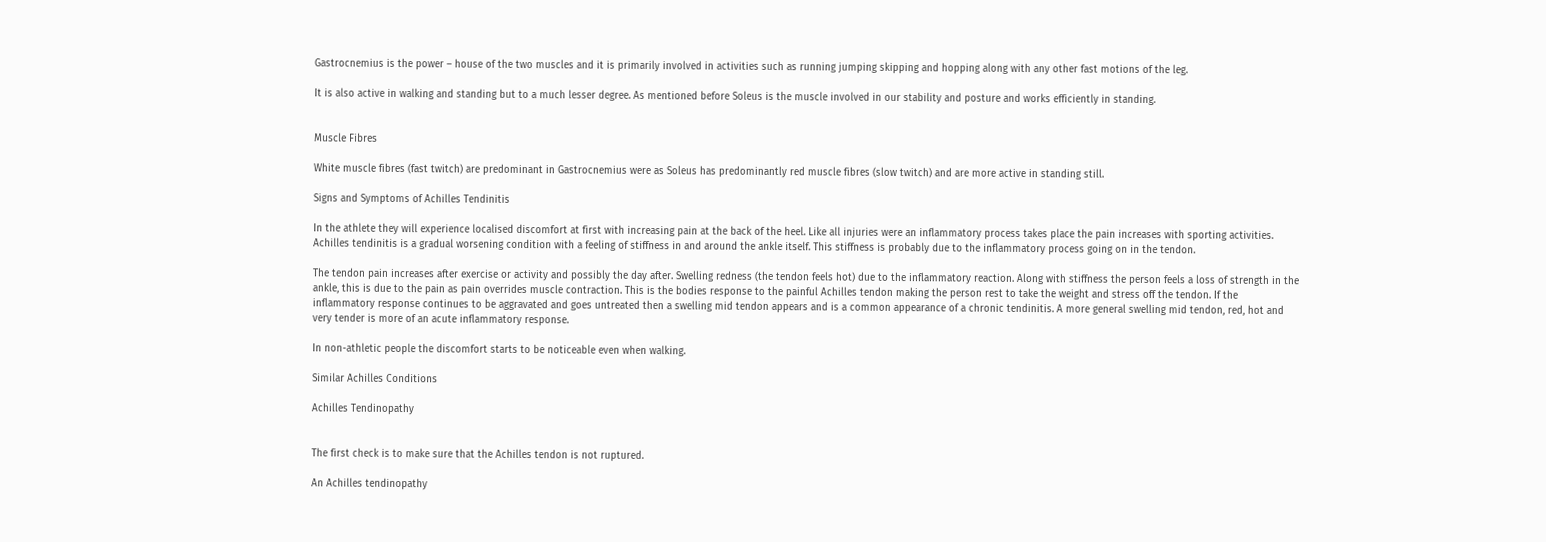Gastrocnemius is the power – house of the two muscles and it is primarily involved in activities such as running jumping skipping and hopping along with any other fast motions of the leg.

It is also active in walking and standing but to a much lesser degree. As mentioned before Soleus is the muscle involved in our stability and posture and works efficiently in standing.


Muscle Fibres

White muscle fibres (fast twitch) are predominant in Gastrocnemius were as Soleus has predominantly red muscle fibres (slow twitch) and are more active in standing still.

Signs and Symptoms of Achilles Tendinitis

In the athlete they will experience localised discomfort at first with increasing pain at the back of the heel. Like all injuries were an inflammatory process takes place the pain increases with sporting activities. Achilles tendinitis is a gradual worsening condition with a feeling of stiffness in and around the ankle itself. This stiffness is probably due to the inflammatory process going on in the tendon.

The tendon pain increases after exercise or activity and possibly the day after. Swelling redness (the tendon feels hot) due to the inflammatory reaction. Along with stiffness the person feels a loss of strength in the ankle, this is due to the pain as pain overrides muscle contraction. This is the bodies response to the painful Achilles tendon making the person rest to take the weight and stress off the tendon. If the inflammatory response continues to be aggravated and goes untreated then a swelling mid tendon appears and is a common appearance of a chronic tendinitis. A more general swelling mid tendon, red, hot and very tender is more of an acute inflammatory response.

In non-athletic people the discomfort starts to be noticeable even when walking.

Similar Achilles Conditions

Achilles Tendinopathy


The first check is to make sure that the Achilles tendon is not ruptured.

An Achilles tendinopathy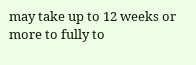may take up to 12 weeks or more to fully to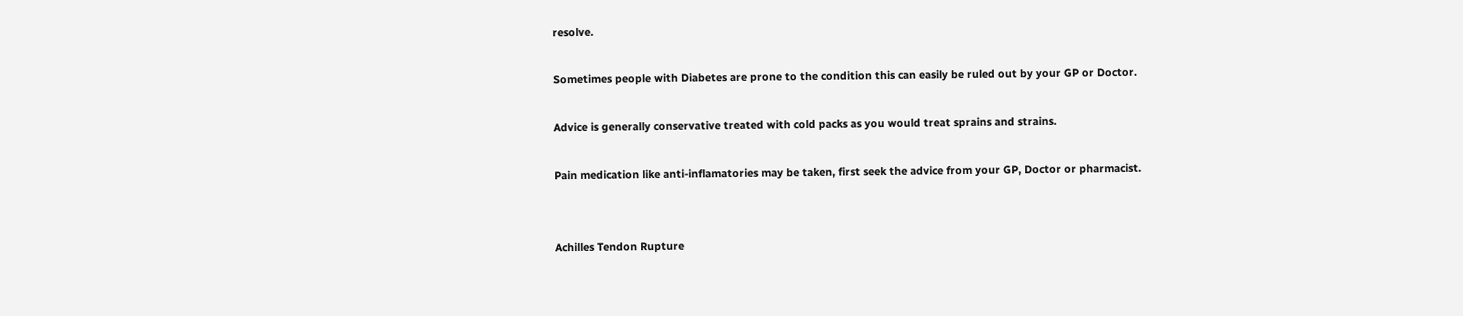resolve.

Sometimes people with Diabetes are prone to the condition this can easily be ruled out by your GP or Doctor.

Advice is generally conservative treated with cold packs as you would treat sprains and strains.

Pain medication like anti-inflamatories may be taken, first seek the advice from your GP, Doctor or pharmacist.


Achilles Tendon Rupture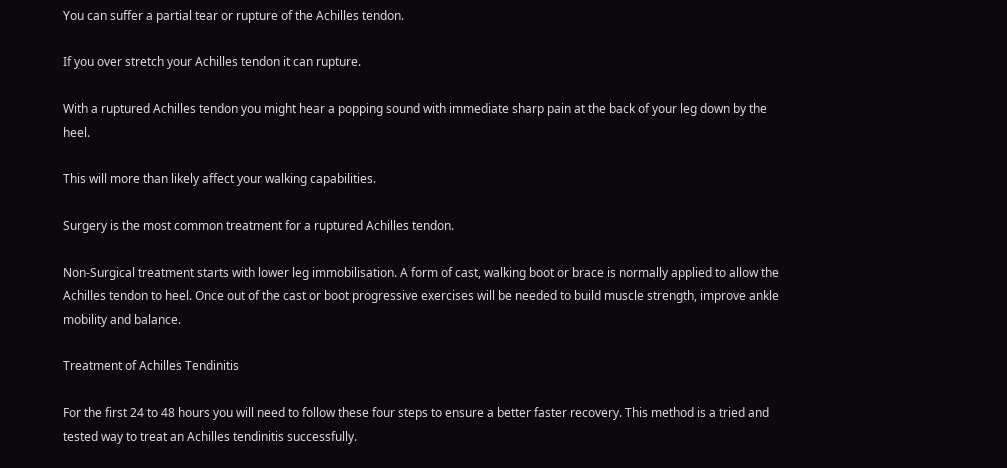You can suffer a partial tear or rupture of the Achilles tendon.

If you over stretch your Achilles tendon it can rupture.

With a ruptured Achilles tendon you might hear a popping sound with immediate sharp pain at the back of your leg down by the heel.

This will more than likely affect your walking capabilities.

Surgery is the most common treatment for a ruptured Achilles tendon.

Non-Surgical treatment starts with lower leg immobilisation. A form of cast, walking boot or brace is normally applied to allow the Achilles tendon to heel. Once out of the cast or boot progressive exercises will be needed to build muscle strength, improve ankle mobility and balance.

Treatment of Achilles Tendinitis

For the first 24 to 48 hours you will need to follow these four steps to ensure a better faster recovery. This method is a tried and tested way to treat an Achilles tendinitis successfully.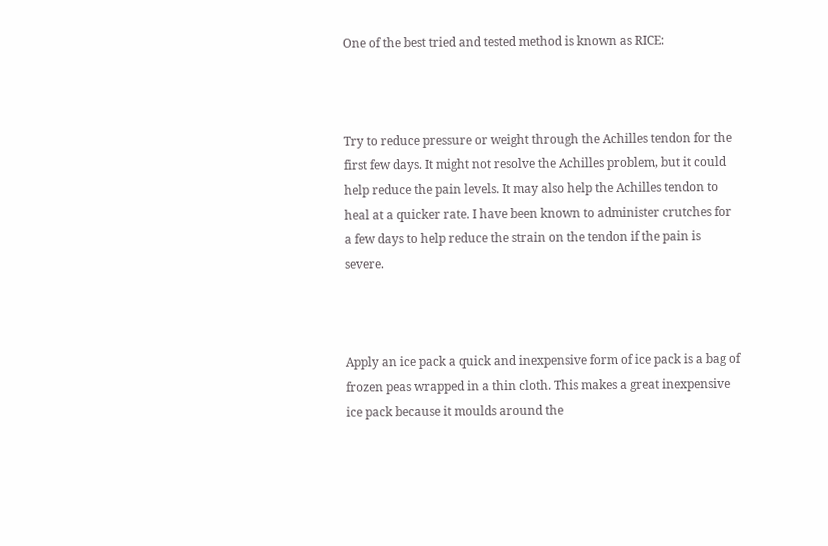One of the best tried and tested method is known as RICE:



Try to reduce pressure or weight through the Achilles tendon for the first few days. It might not resolve the Achilles problem, but it could help reduce the pain levels. It may also help the Achilles tendon to heal at a quicker rate. I have been known to administer crutches for a few days to help reduce the strain on the tendon if the pain is severe.



Apply an ice pack a quick and inexpensive form of ice pack is a bag of frozen peas wrapped in a thin cloth. This makes a great inexpensive ice pack because it moulds around the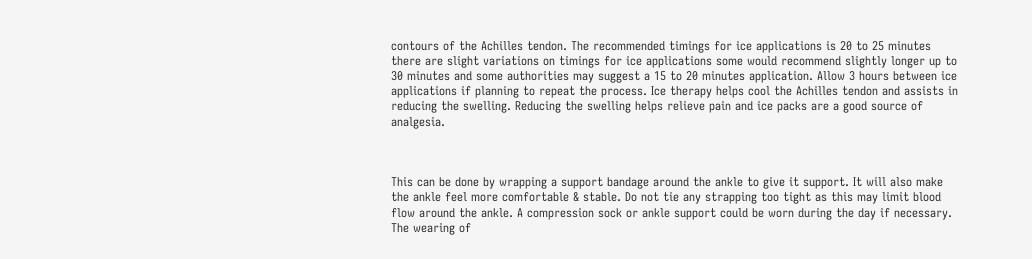contours of the Achilles tendon. The recommended timings for ice applications is 20 to 25 minutes there are slight variations on timings for ice applications some would recommend slightly longer up to 30 minutes and some authorities may suggest a 15 to 20 minutes application. Allow 3 hours between ice applications if planning to repeat the process. Ice therapy helps cool the Achilles tendon and assists in reducing the swelling. Reducing the swelling helps relieve pain and ice packs are a good source of analgesia.



This can be done by wrapping a support bandage around the ankle to give it support. It will also make the ankle feel more comfortable & stable. Do not tie any strapping too tight as this may limit blood flow around the ankle. A compression sock or ankle support could be worn during the day if necessary. The wearing of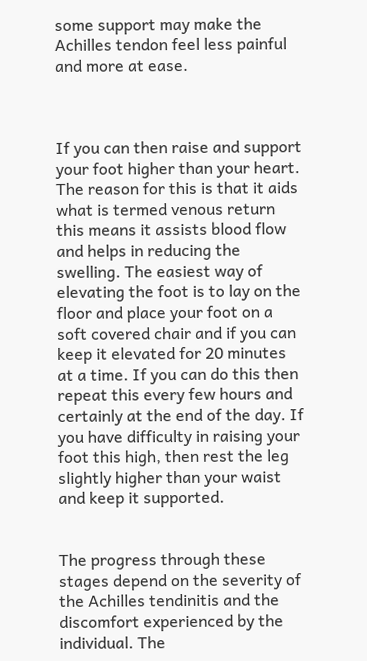some support may make the Achilles tendon feel less painful and more at ease.



If you can then raise and support your foot higher than your heart. The reason for this is that it aids what is termed venous return this means it assists blood flow and helps in reducing the swelling. The easiest way of elevating the foot is to lay on the floor and place your foot on a soft covered chair and if you can keep it elevated for 20 minutes at a time. If you can do this then repeat this every few hours and certainly at the end of the day. If you have difficulty in raising your foot this high, then rest the leg slightly higher than your waist and keep it supported.


The progress through these stages depend on the severity of the Achilles tendinitis and the discomfort experienced by the individual. The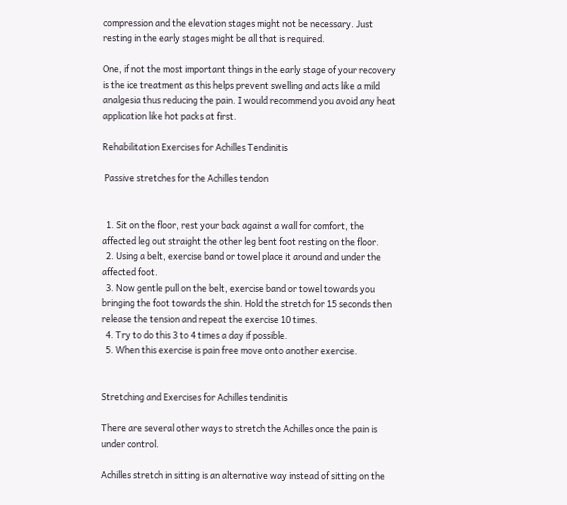compression and the elevation stages might not be necessary. Just resting in the early stages might be all that is required.

One, if not the most important things in the early stage of your recovery is the ice treatment as this helps prevent swelling and acts like a mild analgesia thus reducing the pain. I would recommend you avoid any heat application like hot packs at first.

Rehabilitation Exercises for Achilles Tendinitis

 Passive stretches for the Achilles tendon


  1. Sit on the floor, rest your back against a wall for comfort, the affected leg out straight the other leg bent foot resting on the floor.
  2. Using a belt, exercise band or towel place it around and under the affected foot.
  3. Now gentle pull on the belt, exercise band or towel towards you bringing the foot towards the shin. Hold the stretch for 15 seconds then release the tension and repeat the exercise 10 times.
  4. Try to do this 3 to 4 times a day if possible.
  5. When this exercise is pain free move onto another exercise.


Stretching and Exercises for Achilles tendinitis

There are several other ways to stretch the Achilles once the pain is under control.

Achilles stretch in sitting is an alternative way instead of sitting on the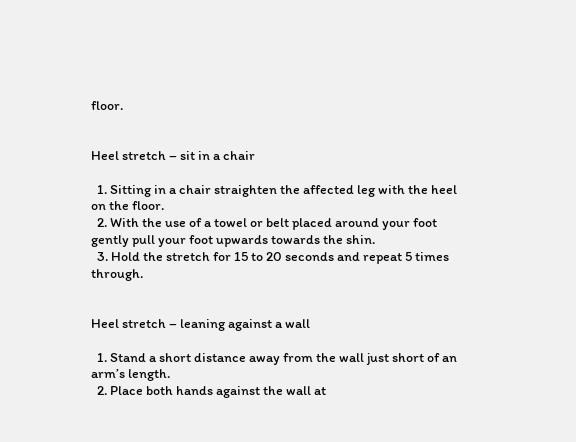floor.


Heel stretch – sit in a chair

  1. Sitting in a chair straighten the affected leg with the heel on the floor.
  2. With the use of a towel or belt placed around your foot gently pull your foot upwards towards the shin.
  3. Hold the stretch for 15 to 20 seconds and repeat 5 times through.


Heel stretch – leaning against a wall

  1. Stand a short distance away from the wall just short of an arm’s length.
  2. Place both hands against the wall at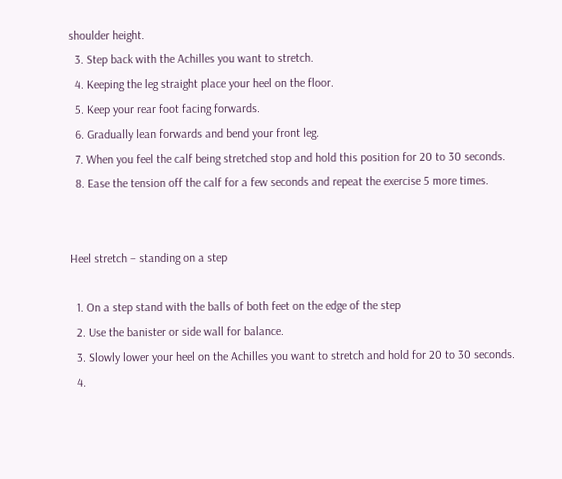shoulder height.
  3. Step back with the Achilles you want to stretch.
  4. Keeping the leg straight place your heel on the floor.
  5. Keep your rear foot facing forwards.
  6. Gradually lean forwards and bend your front leg.
  7. When you feel the calf being stretched stop and hold this position for 20 to 30 seconds.
  8. Ease the tension off the calf for a few seconds and repeat the exercise 5 more times.


Heel stretch – standing on a step

  1. On a step stand with the balls of both feet on the edge of the step
  2. Use the banister or side wall for balance.
  3. Slowly lower your heel on the Achilles you want to stretch and hold for 20 to 30 seconds.
  4.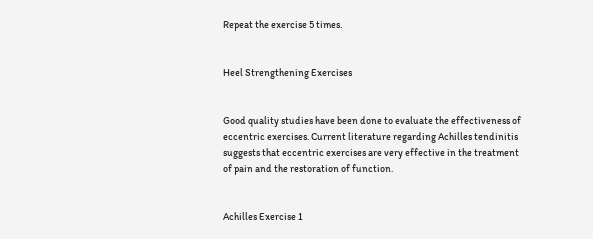Repeat the exercise 5 times.


Heel Strengthening Exercises


Good quality studies have been done to evaluate the effectiveness of eccentric exercises. Current literature regarding Achilles tendinitis suggests that eccentric exercises are very effective in the treatment of pain and the restoration of function.


Achilles Exercise 1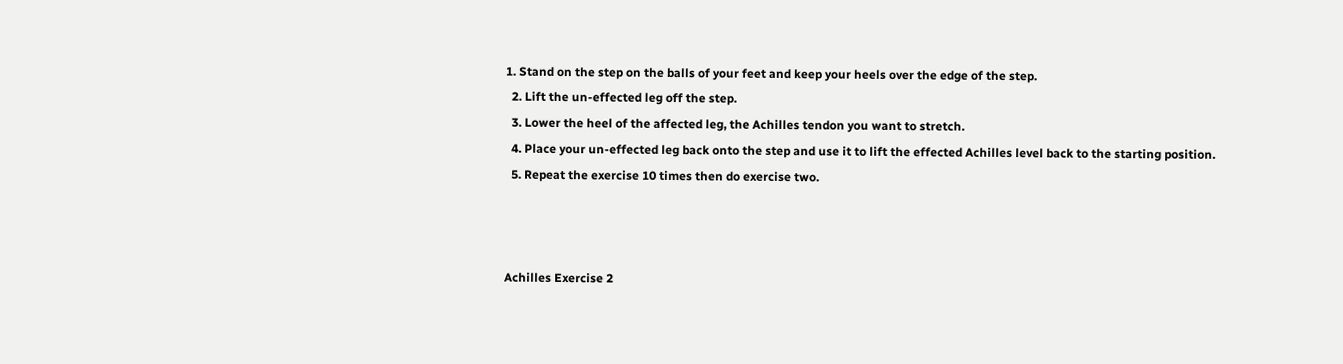1. Stand on the step on the balls of your feet and keep your heels over the edge of the step.
  2. Lift the un-effected leg off the step.
  3. Lower the heel of the affected leg, the Achilles tendon you want to stretch.
  4. Place your un-effected leg back onto the step and use it to lift the effected Achilles level back to the starting position.
  5. Repeat the exercise 10 times then do exercise two.



Achilles Exercise 2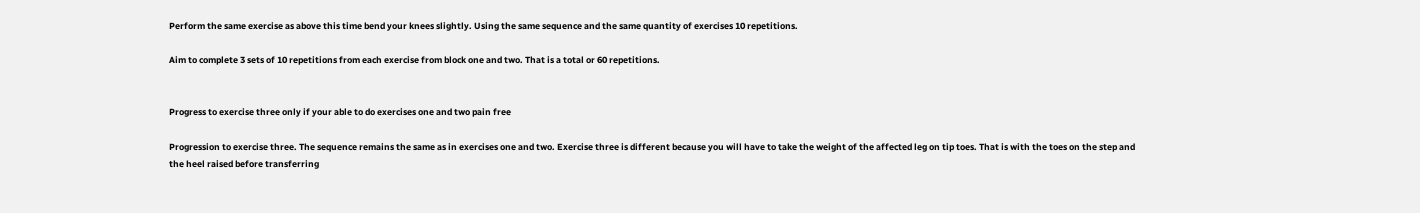Perform the same exercise as above this time bend your knees slightly. Using the same sequence and the same quantity of exercises 10 repetitions.

Aim to complete 3 sets of 10 repetitions from each exercise from block one and two. That is a total or 60 repetitions.


Progress to exercise three only if your able to do exercises one and two pain free

Progression to exercise three. The sequence remains the same as in exercises one and two. Exercise three is different because you will have to take the weight of the affected leg on tip toes. That is with the toes on the step and the heel raised before transferring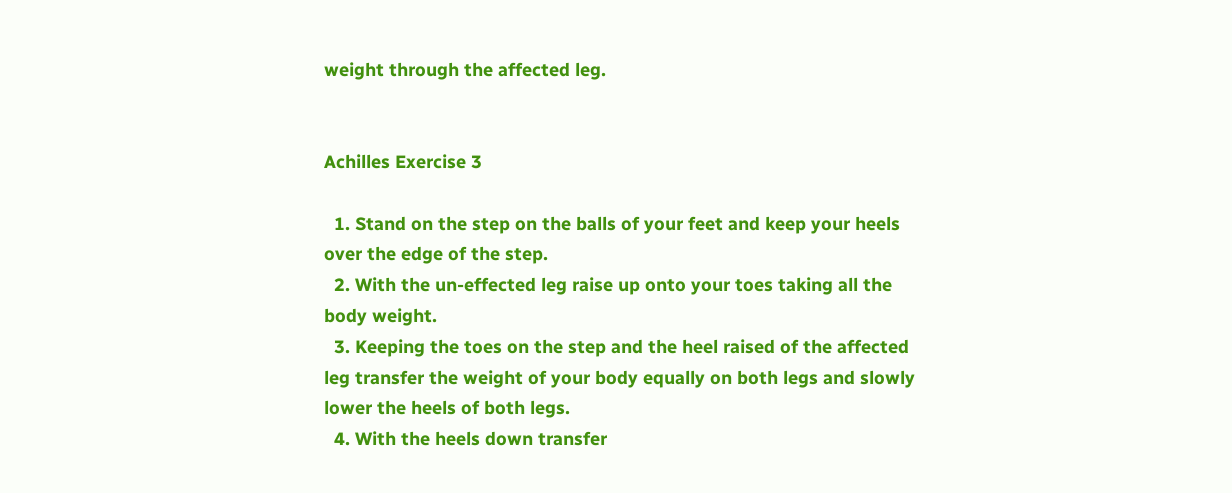weight through the affected leg.


Achilles Exercise 3

  1. Stand on the step on the balls of your feet and keep your heels over the edge of the step.
  2. With the un-effected leg raise up onto your toes taking all the body weight.
  3. Keeping the toes on the step and the heel raised of the affected leg transfer the weight of your body equally on both legs and slowly lower the heels of both legs.
  4. With the heels down transfer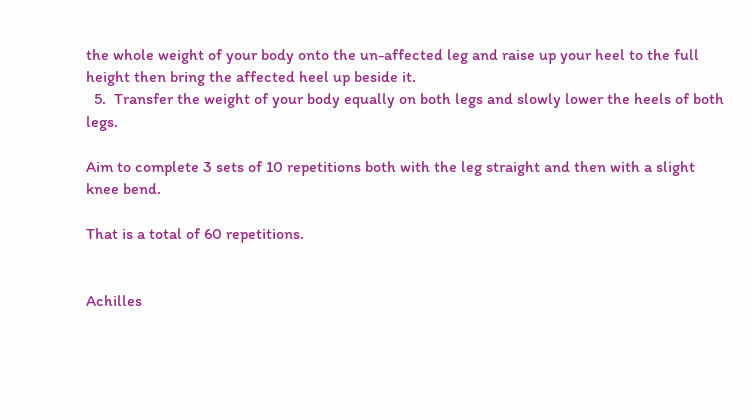the whole weight of your body onto the un-affected leg and raise up your heel to the full height then bring the affected heel up beside it.
  5.  Transfer the weight of your body equally on both legs and slowly lower the heels of both legs.

Aim to complete 3 sets of 10 repetitions both with the leg straight and then with a slight knee bend.

That is a total of 60 repetitions.


Achilles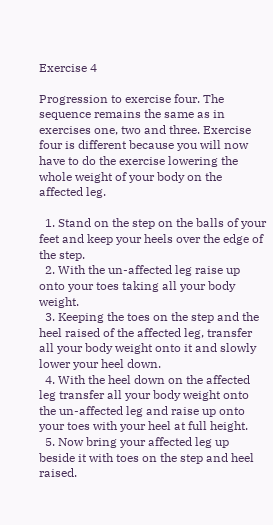Exercise 4

Progression to exercise four. The sequence remains the same as in exercises one, two and three. Exercise four is different because you will now have to do the exercise lowering the whole weight of your body on the affected leg.

  1. Stand on the step on the balls of your feet and keep your heels over the edge of the step.
  2. With the un-affected leg raise up onto your toes taking all your body weight.
  3. Keeping the toes on the step and the heel raised of the affected leg, transfer all your body weight onto it and slowly lower your heel down.
  4. With the heel down on the affected leg transfer all your body weight onto the un-affected leg and raise up onto your toes with your heel at full height.
  5. Now bring your affected leg up beside it with toes on the step and heel raised.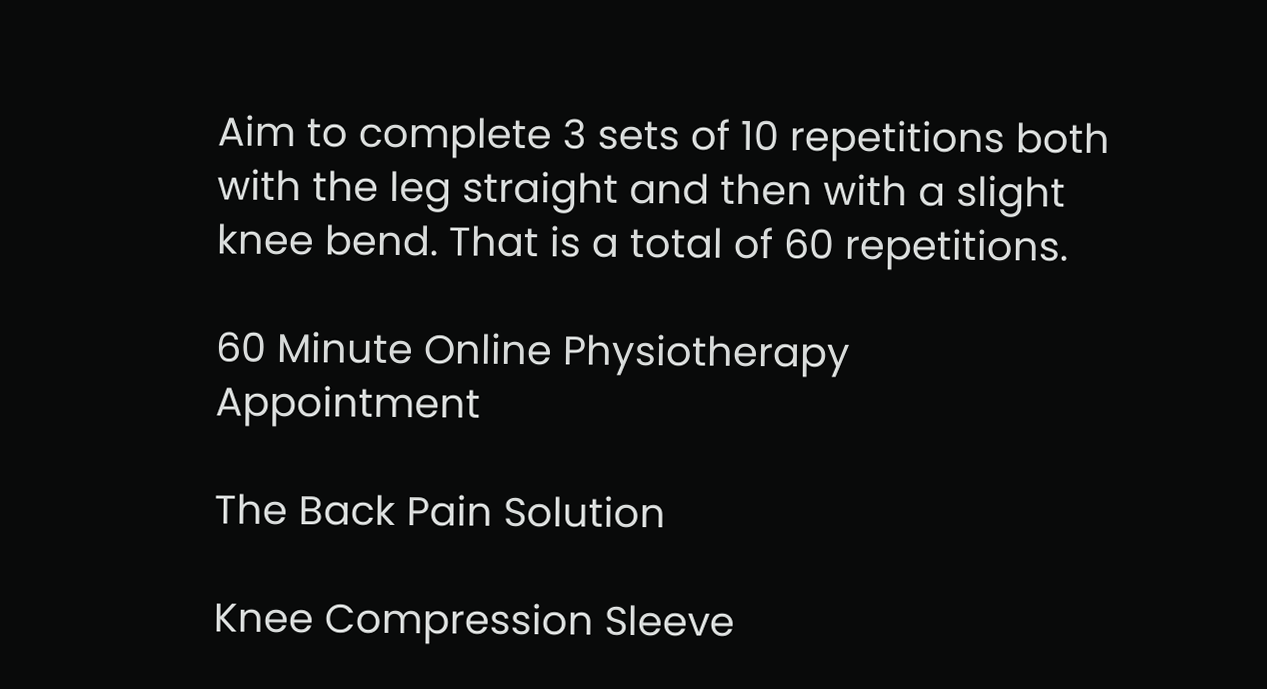Aim to complete 3 sets of 10 repetitions both with the leg straight and then with a slight knee bend. That is a total of 60 repetitions.

60 Minute Online Physiotherapy Appointment

The Back Pain Solution

Knee Compression Sleeve